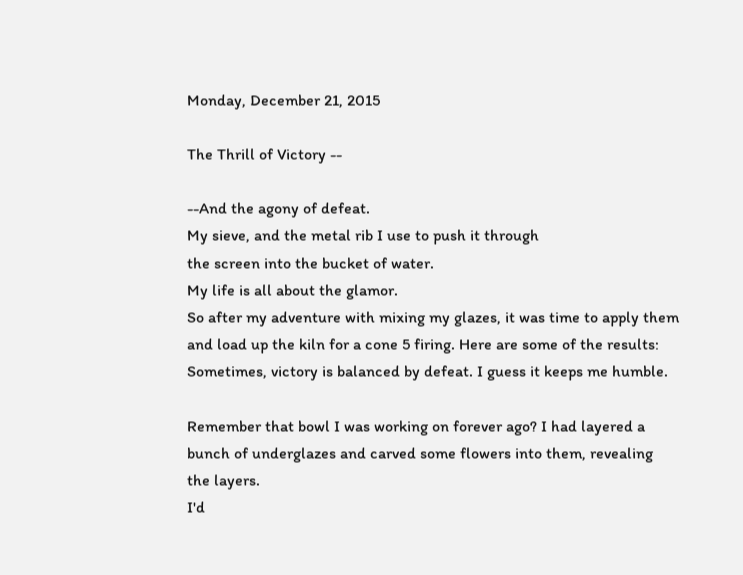Monday, December 21, 2015

The Thrill of Victory --

--And the agony of defeat.
My sieve, and the metal rib I use to push it through
the screen into the bucket of water.
My life is all about the glamor.
So after my adventure with mixing my glazes, it was time to apply them and load up the kiln for a cone 5 firing. Here are some of the results:
Sometimes, victory is balanced by defeat. I guess it keeps me humble.

Remember that bowl I was working on forever ago? I had layered a bunch of underglazes and carved some flowers into them, revealing the layers.
I'd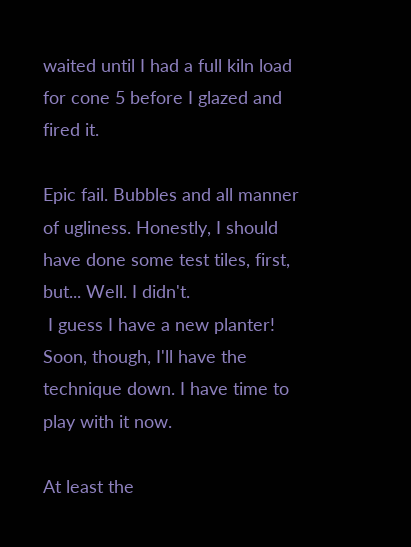waited until I had a full kiln load for cone 5 before I glazed and fired it.

Epic fail. Bubbles and all manner of ugliness. Honestly, I should have done some test tiles, first, but... Well. I didn't.
 I guess I have a new planter! Soon, though, I'll have the technique down. I have time to play with it now.

At least the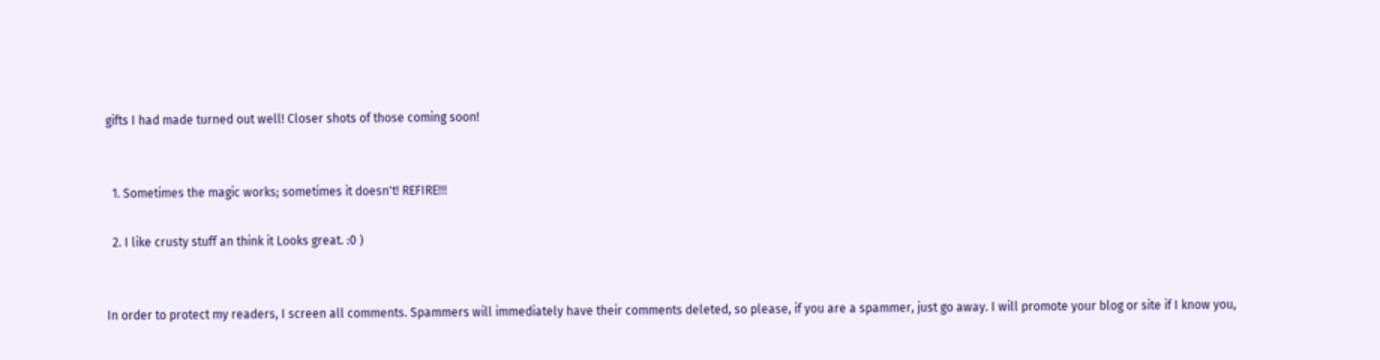gifts I had made turned out well! Closer shots of those coming soon!


  1. Sometimes the magic works; sometimes it doesn't! REFIRE!!!

  2. I like crusty stuff an think it Looks great. :0 )


In order to protect my readers, I screen all comments. Spammers will immediately have their comments deleted, so please, if you are a spammer, just go away. I will promote your blog or site if I know you,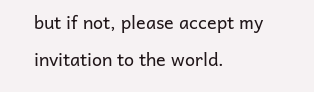but if not, please accept my invitation to the world.